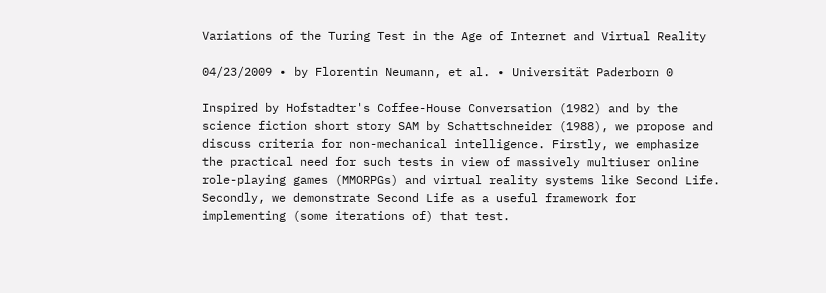Variations of the Turing Test in the Age of Internet and Virtual Reality

04/23/2009 ∙ by Florentin Neumann, et al. ∙ Universität Paderborn 0

Inspired by Hofstadter's Coffee-House Conversation (1982) and by the science fiction short story SAM by Schattschneider (1988), we propose and discuss criteria for non-mechanical intelligence. Firstly, we emphasize the practical need for such tests in view of massively multiuser online role-playing games (MMORPGs) and virtual reality systems like Second Life. Secondly, we demonstrate Second Life as a useful framework for implementing (some iterations of) that test.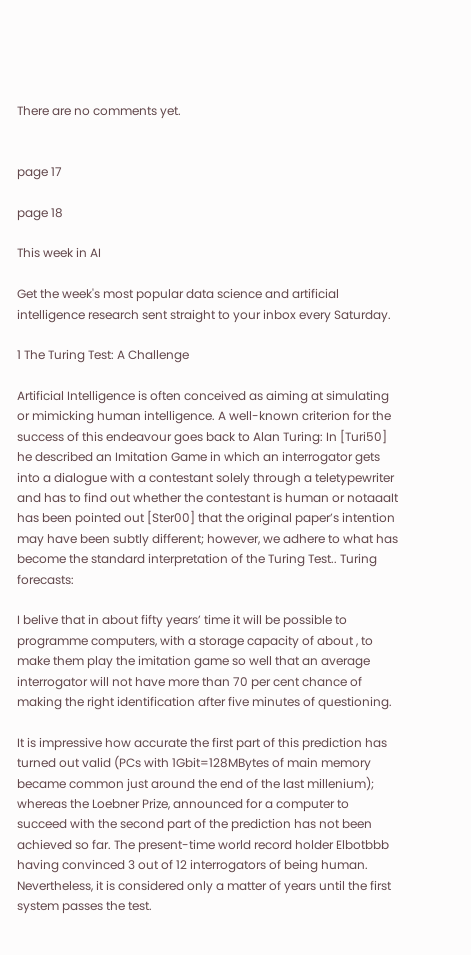There are no comments yet.


page 17

page 18

This week in AI

Get the week's most popular data science and artificial intelligence research sent straight to your inbox every Saturday.

1 The Turing Test: A Challenge

Artificial Intelligence is often conceived as aiming at simulating or mimicking human intelligence. A well-known criterion for the success of this endeavour goes back to Alan Turing: In [Turi50] he described an Imitation Game in which an interrogator gets into a dialogue with a contestant solely through a teletypewriter and has to find out whether the contestant is human or notaaaIt has been pointed out [Ster00] that the original paper’s intention may have been subtly different; however, we adhere to what has become the standard interpretation of the Turing Test.. Turing forecasts:

I belive that in about fifty years’ time it will be possible to programme computers, with a storage capacity of about , to make them play the imitation game so well that an average interrogator will not have more than 70 per cent chance of making the right identification after five minutes of questioning.

It is impressive how accurate the first part of this prediction has turned out valid (PCs with 1Gbit=128MBytes of main memory became common just around the end of the last millenium); whereas the Loebner Prize, announced for a computer to succeed with the second part of the prediction has not been achieved so far. The present-time world record holder Elbotbbb having convinced 3 out of 12 interrogators of being human. Nevertheless, it is considered only a matter of years until the first system passes the test.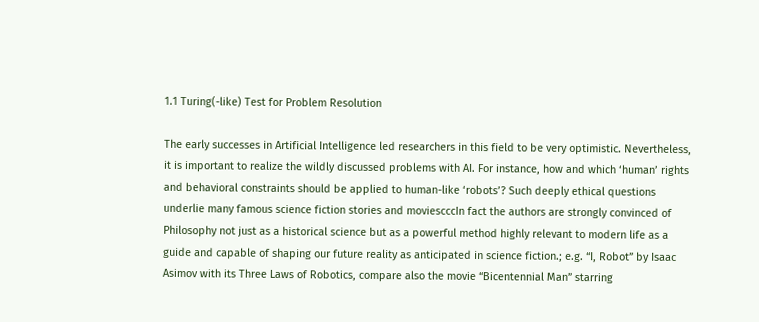1.1 Turing(-like) Test for Problem Resolution

The early successes in Artificial Intelligence led researchers in this field to be very optimistic. Nevertheless, it is important to realize the wildly discussed problems with AI. For instance, how and which ‘human’ rights and behavioral constraints should be applied to human-like ‘robots’? Such deeply ethical questions underlie many famous science fiction stories and moviescccIn fact the authors are strongly convinced of Philosophy not just as a historical science but as a powerful method highly relevant to modern life as a guide and capable of shaping our future reality as anticipated in science fiction.; e.g. “I, Robot” by Isaac Asimov with its Three Laws of Robotics, compare also the movie “Bicentennial Man” starring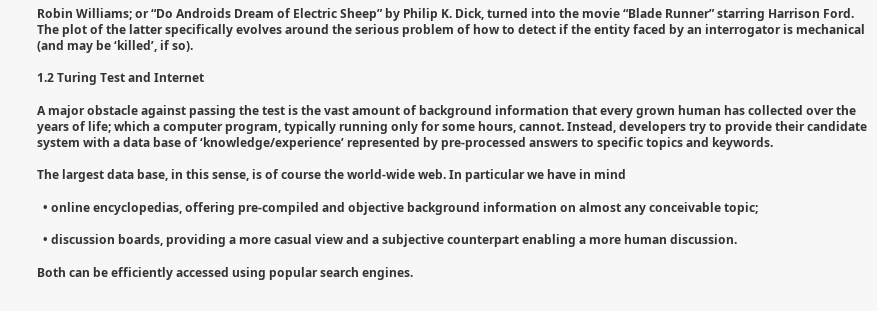Robin Williams; or “Do Androids Dream of Electric Sheep” by Philip K. Dick, turned into the movie “Blade Runner” starring Harrison Ford. The plot of the latter specifically evolves around the serious problem of how to detect if the entity faced by an interrogator is mechanical (and may be ‘killed’, if so).

1.2 Turing Test and Internet

A major obstacle against passing the test is the vast amount of background information that every grown human has collected over the years of life; which a computer program, typically running only for some hours, cannot. Instead, developers try to provide their candidate system with a data base of ‘knowledge/experience’ represented by pre-processed answers to specific topics and keywords.

The largest data base, in this sense, is of course the world-wide web. In particular we have in mind

  • online encyclopedias, offering pre-compiled and objective background information on almost any conceivable topic;

  • discussion boards, providing a more casual view and a subjective counterpart enabling a more human discussion.

Both can be efficiently accessed using popular search engines.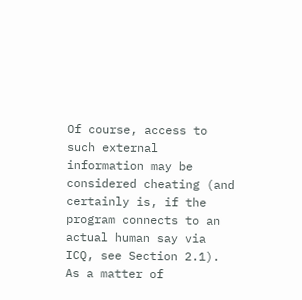Of course, access to such external information may be considered cheating (and certainly is, if the program connects to an actual human say via ICQ, see Section 2.1). As a matter of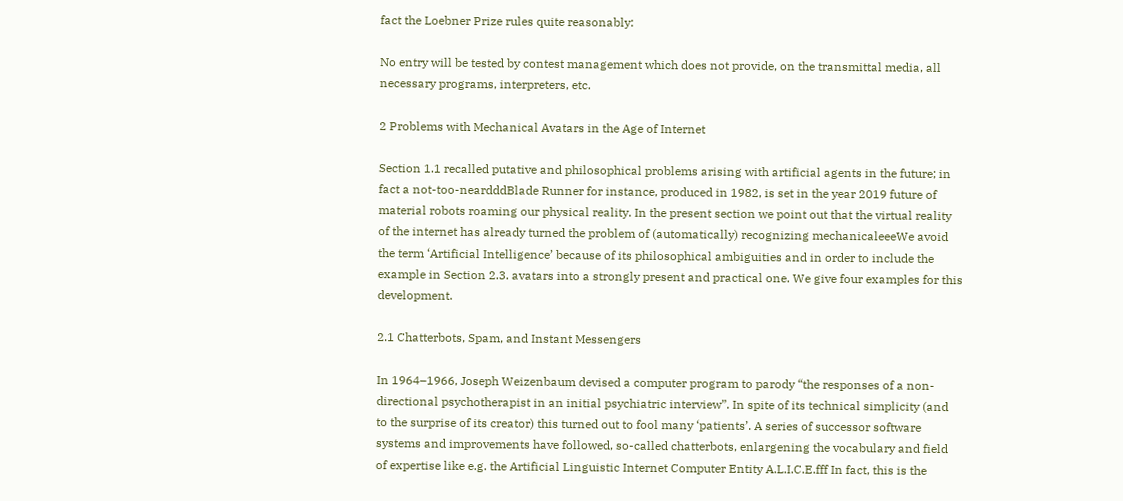fact the Loebner Prize rules quite reasonably:

No entry will be tested by contest management which does not provide, on the transmittal media, all necessary programs, interpreters, etc.

2 Problems with Mechanical Avatars in the Age of Internet

Section 1.1 recalled putative and philosophical problems arising with artificial agents in the future; in fact a not-too-neardddBlade Runner for instance, produced in 1982, is set in the year 2019 future of material robots roaming our physical reality. In the present section we point out that the virtual reality of the internet has already turned the problem of (automatically) recognizing mechanicaleeeWe avoid the term ‘Artificial Intelligence’ because of its philosophical ambiguities and in order to include the example in Section 2.3. avatars into a strongly present and practical one. We give four examples for this development.

2.1 Chatterbots, Spam, and Instant Messengers

In 1964–1966, Joseph Weizenbaum devised a computer program to parody “the responses of a non-directional psychotherapist in an initial psychiatric interview”. In spite of its technical simplicity (and to the surprise of its creator) this turned out to fool many ‘patients’. A series of successor software systems and improvements have followed, so-called chatterbots, enlargening the vocabulary and field of expertise like e.g. the Artificial Linguistic Internet Computer Entity A.L.I.C.E.fff In fact, this is the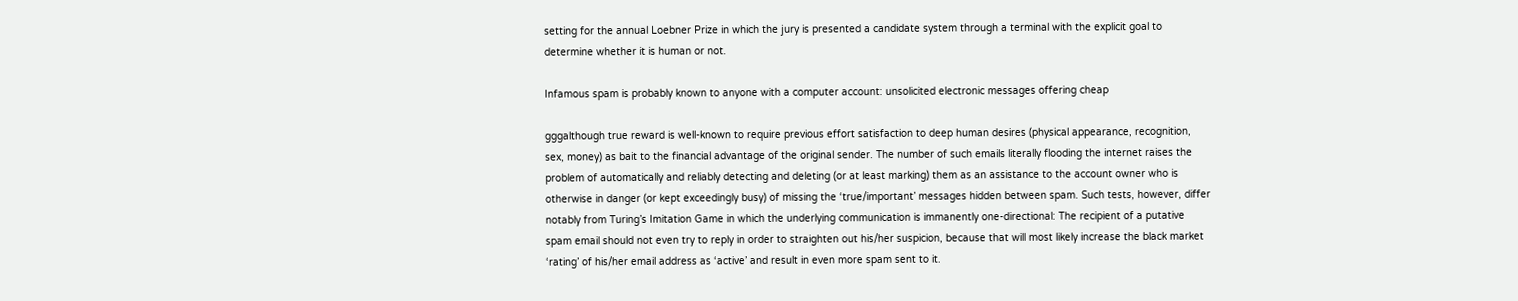setting for the annual Loebner Prize in which the jury is presented a candidate system through a terminal with the explicit goal to determine whether it is human or not.

Infamous spam is probably known to anyone with a computer account: unsolicited electronic messages offering cheap

gggalthough true reward is well-known to require previous effort satisfaction to deep human desires (physical appearance, recognition, sex, money) as bait to the financial advantage of the original sender. The number of such emails literally flooding the internet raises the problem of automatically and reliably detecting and deleting (or at least marking) them as an assistance to the account owner who is otherwise in danger (or kept exceedingly busy) of missing the ‘true/important’ messages hidden between spam. Such tests, however, differ notably from Turing’s Imitation Game in which the underlying communication is immanently one-directional: The recipient of a putative spam email should not even try to reply in order to straighten out his/her suspicion, because that will most likely increase the black market ‘rating’ of his/her email address as ‘active’ and result in even more spam sent to it.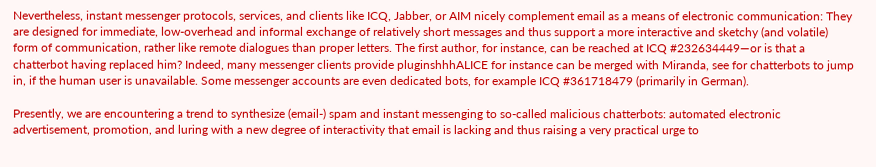Nevertheless, instant messenger protocols, services, and clients like ICQ, Jabber, or AIM nicely complement email as a means of electronic communication: They are designed for immediate, low-overhead and informal exchange of relatively short messages and thus support a more interactive and sketchy (and volatile) form of communication, rather like remote dialogues than proper letters. The first author, for instance, can be reached at ICQ #232634449—or is that a chatterbot having replaced him? Indeed, many messenger clients provide pluginshhhALICE for instance can be merged with Miranda, see for chatterbots to jump in, if the human user is unavailable. Some messenger accounts are even dedicated bots, for example ICQ #361718479 (primarily in German).

Presently, we are encountering a trend to synthesize (email-) spam and instant messenging to so-called malicious chatterbots: automated electronic advertisement, promotion, and luring with a new degree of interactivity that email is lacking and thus raising a very practical urge to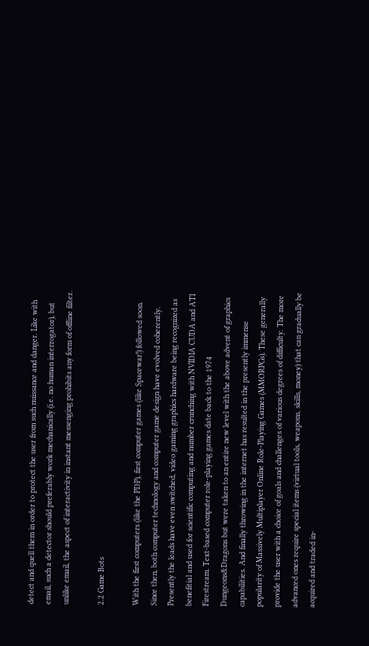detect and quell them in order to protect the user from such nuissance and danger. Like with email, such a detector should preferably work mechanically (i.e. no human interrogator), but unlike email, the aspect of interactivity in instant messenging prohibits any form of offline filter.

2.2 Game Bots

With the first computers (like the PDP), first computer games (like Spacewar!) followed soon. Since then, both computer technology and computer game design have evolved coherently. Presently the leads have even switched, video gaming graphics hardware being recognized as benefitial and used for scientific computing and number crunching with NVIDIA CUDA and ATI Firestream. Text-based computer role-playing games date back to the 1974 Dungeons&Dragons but were taken to an entire new level with the above advent of graphics capabilities. And finally throwing in the internet has resulted in the presently immense popularity of Massively Multiplayer Online Role-Playing Games (MMORPGs). These generally provide the user with a choice of goals and challenges of various degrees of difficulty. The more advanced ones require special items (virtual tools, weapons, skills, money) that can gradually be acquired and traded in-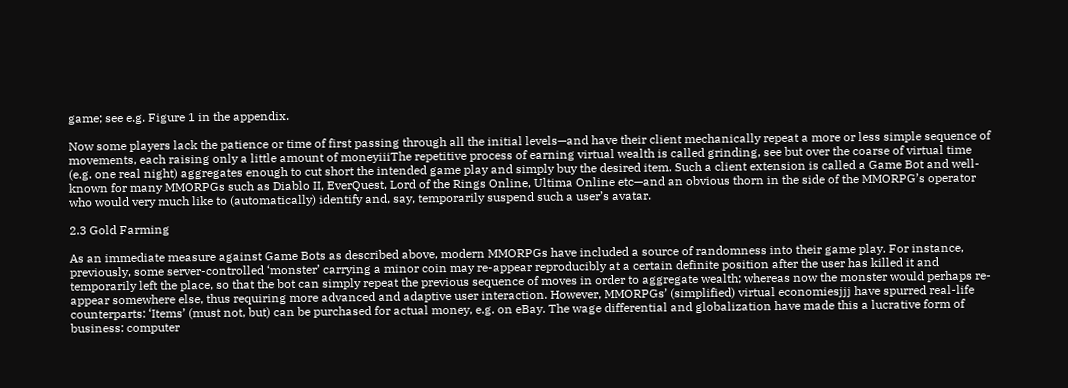game; see e.g. Figure 1 in the appendix.

Now some players lack the patience or time of first passing through all the initial levels—and have their client mechanically repeat a more or less simple sequence of movements, each raising only a little amount of moneyiiiThe repetitive process of earning virtual wealth is called grinding, see but over the coarse of virtual time (e.g. one real night) aggregates enough to cut short the intended game play and simply buy the desired item. Such a client extension is called a Game Bot and well-known for many MMORPGs such as Diablo II, EverQuest, Lord of the Rings Online, Ultima Online etc—and an obvious thorn in the side of the MMORPG’s operator who would very much like to (automatically) identify and, say, temporarily suspend such a user’s avatar.

2.3 Gold Farming

As an immediate measure against Game Bots as described above, modern MMORPGs have included a source of randomness into their game play. For instance, previously, some server-controlled ‘monster’ carrying a minor coin may re-appear reproducibly at a certain definite position after the user has killed it and temporarily left the place, so that the bot can simply repeat the previous sequence of moves in order to aggregate wealth; whereas now the monster would perhaps re-appear somewhere else, thus requiring more advanced and adaptive user interaction. However, MMORPGs’ (simplified) virtual economiesjjj have spurred real-life counterparts: ‘Items’ (must not, but) can be purchased for actual money, e.g. on eBay. The wage differential and globalization have made this a lucrative form of business: computer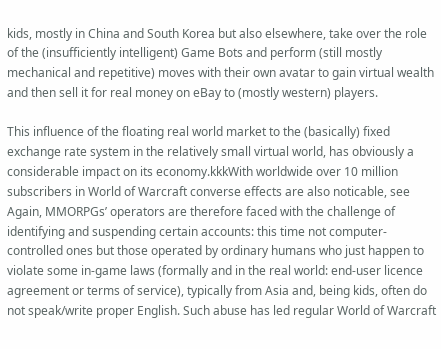kids, mostly in China and South Korea but also elsewhere, take over the role of the (insufficiently intelligent) Game Bots and perform (still mostly mechanical and repetitive) moves with their own avatar to gain virtual wealth and then sell it for real money on eBay to (mostly western) players.

This influence of the floating real world market to the (basically) fixed exchange rate system in the relatively small virtual world, has obviously a considerable impact on its economy.kkkWith worldwide over 10 million subscribers in World of Warcraft converse effects are also noticable, see Again, MMORPGs’ operators are therefore faced with the challenge of identifying and suspending certain accounts: this time not computer-controlled ones but those operated by ordinary humans who just happen to violate some in-game laws (formally and in the real world: end-user licence agreement or terms of service), typically from Asia and, being kids, often do not speak/write proper English. Such abuse has led regular World of Warcraft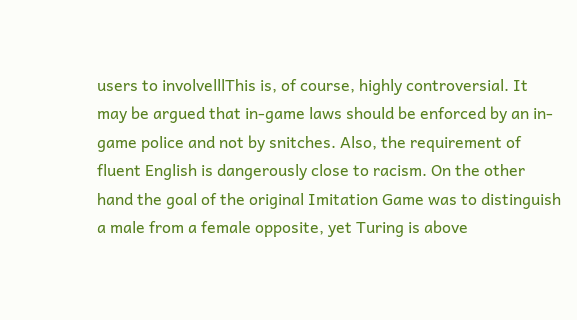users to involvelllThis is, of course, highly controversial. It may be argued that in-game laws should be enforced by an in-game police and not by snitches. Also, the requirement of fluent English is dangerously close to racism. On the other hand the goal of the original Imitation Game was to distinguish a male from a female opposite, yet Turing is above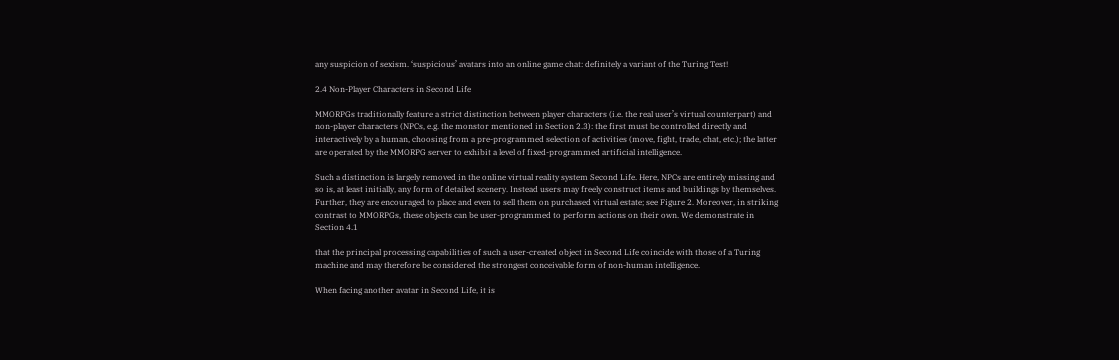any suspicion of sexism. ‘suspicious’ avatars into an online game chat: definitely a variant of the Turing Test!

2.4 Non-Player Characters in Second Life

MMORPGs traditionally feature a strict distinction between player characters (i.e. the real user’s virtual counterpart) and non-player characters (NPCs, e.g. the monstor mentioned in Section 2.3): the first must be controlled directly and interactively by a human, choosing from a pre-programmed selection of activities (move, fight, trade, chat, etc.); the latter are operated by the MMORPG server to exhibit a level of fixed-programmed artificial intelligence.

Such a distinction is largely removed in the online virtual reality system Second Life. Here, NPCs are entirely missing and so is, at least initially, any form of detailed scenery. Instead users may freely construct items and buildings by themselves. Further, they are encouraged to place and even to sell them on purchased virtual estate; see Figure 2. Moreover, in striking contrast to MMORPGs, these objects can be user-programmed to perform actions on their own. We demonstrate in Section 4.1

that the principal processing capabilities of such a user-created object in Second Life coincide with those of a Turing machine and may therefore be considered the strongest conceivable form of non-human intelligence.

When facing another avatar in Second Life, it is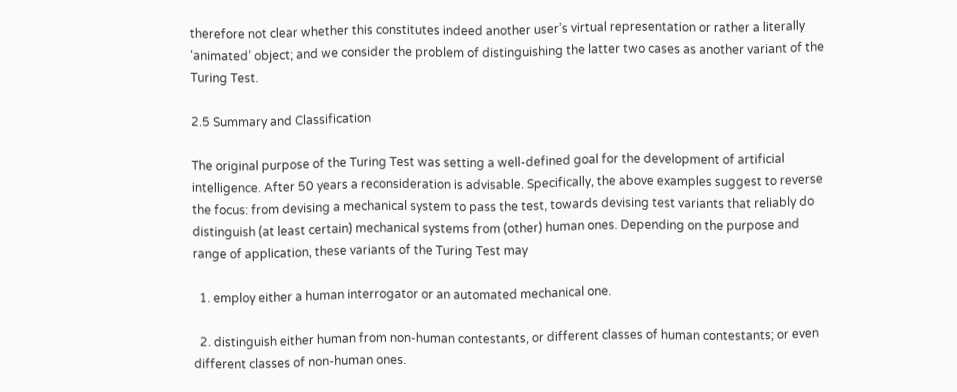therefore not clear whether this constitutes indeed another user’s virtual representation or rather a literally ‘animated’ object; and we consider the problem of distinguishing the latter two cases as another variant of the Turing Test.

2.5 Summary and Classification

The original purpose of the Turing Test was setting a well-defined goal for the development of artificial intelligence. After 50 years a reconsideration is advisable. Specifically, the above examples suggest to reverse the focus: from devising a mechanical system to pass the test, towards devising test variants that reliably do distinguish (at least certain) mechanical systems from (other) human ones. Depending on the purpose and range of application, these variants of the Turing Test may

  1. employ either a human interrogator or an automated mechanical one.

  2. distinguish either human from non-human contestants, or different classes of human contestants; or even different classes of non-human ones.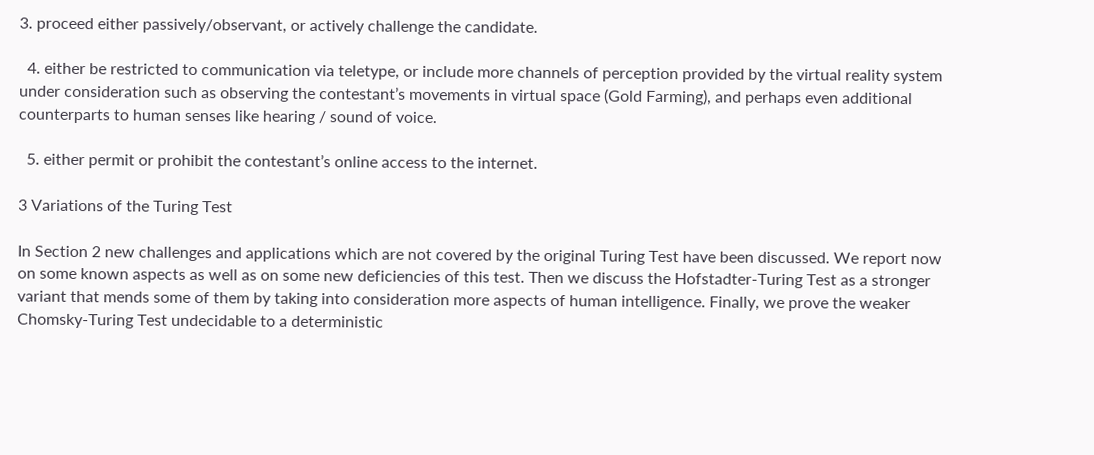3. proceed either passively/observant, or actively challenge the candidate.

  4. either be restricted to communication via teletype, or include more channels of perception provided by the virtual reality system under consideration such as observing the contestant’s movements in virtual space (Gold Farming), and perhaps even additional counterparts to human senses like hearing / sound of voice.

  5. either permit or prohibit the contestant’s online access to the internet.

3 Variations of the Turing Test

In Section 2 new challenges and applications which are not covered by the original Turing Test have been discussed. We report now on some known aspects as well as on some new deficiencies of this test. Then we discuss the Hofstadter-Turing Test as a stronger variant that mends some of them by taking into consideration more aspects of human intelligence. Finally, we prove the weaker Chomsky-Turing Test undecidable to a deterministic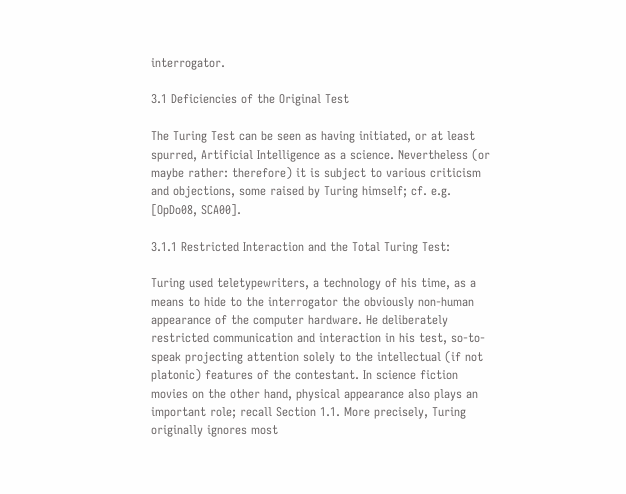interrogator.

3.1 Deficiencies of the Original Test

The Turing Test can be seen as having initiated, or at least spurred, Artificial Intelligence as a science. Nevertheless (or maybe rather: therefore) it is subject to various criticism and objections, some raised by Turing himself; cf. e.g. [OpDo08, SCA00].

3.1.1 Restricted Interaction and the Total Turing Test:

Turing used teletypewriters, a technology of his time, as a means to hide to the interrogator the obviously non-human appearance of the computer hardware. He deliberately restricted communication and interaction in his test, so-to-speak projecting attention solely to the intellectual (if not platonic) features of the contestant. In science fiction movies on the other hand, physical appearance also plays an important role; recall Section 1.1. More precisely, Turing originally ignores most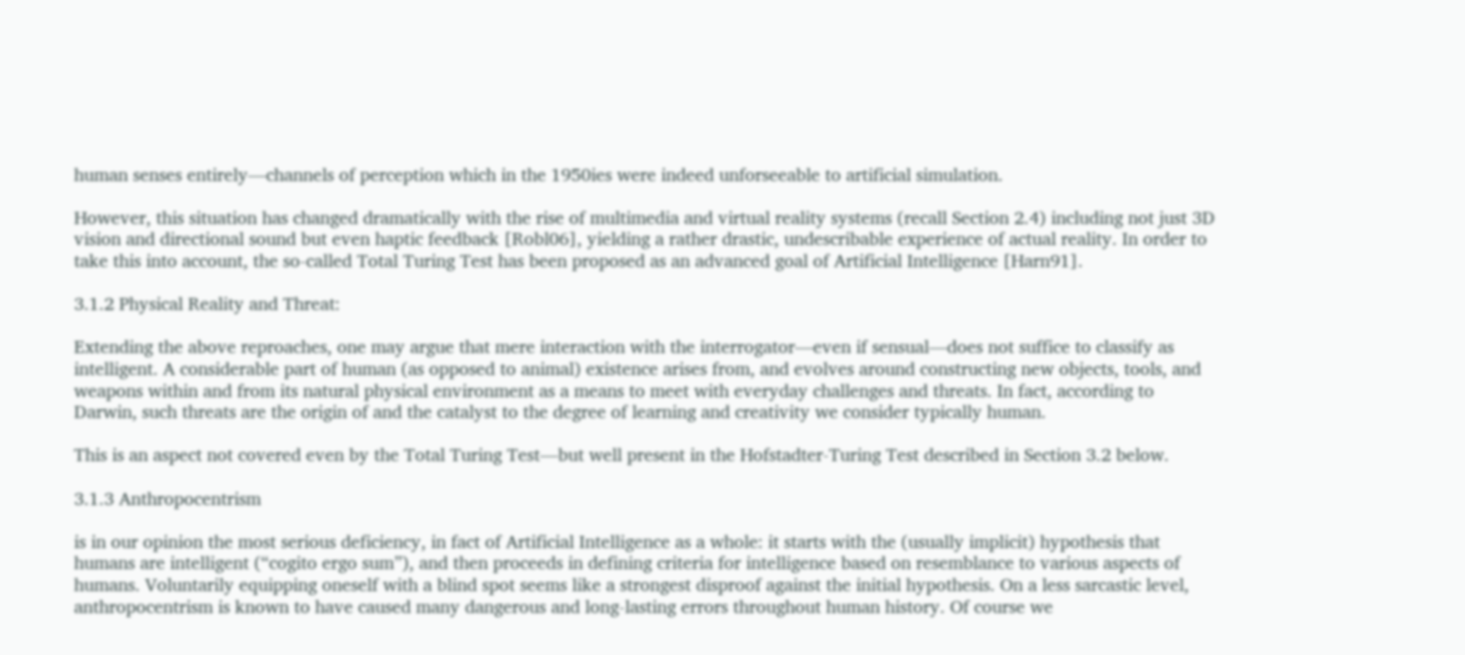human senses entirely—channels of perception which in the 1950ies were indeed unforseeable to artificial simulation.

However, this situation has changed dramatically with the rise of multimedia and virtual reality systems (recall Section 2.4) including not just 3D vision and directional sound but even haptic feedback [Robl06], yielding a rather drastic, undescribable experience of actual reality. In order to take this into account, the so-called Total Turing Test has been proposed as an advanced goal of Artificial Intelligence [Harn91].

3.1.2 Physical Reality and Threat:

Extending the above reproaches, one may argue that mere interaction with the interrogator—even if sensual—does not suffice to classify as intelligent. A considerable part of human (as opposed to animal) existence arises from, and evolves around constructing new objects, tools, and weapons within and from its natural physical environment as a means to meet with everyday challenges and threats. In fact, according to Darwin, such threats are the origin of and the catalyst to the degree of learning and creativity we consider typically human.

This is an aspect not covered even by the Total Turing Test—but well present in the Hofstadter-Turing Test described in Section 3.2 below.

3.1.3 Anthropocentrism

is in our opinion the most serious deficiency, in fact of Artificial Intelligence as a whole: it starts with the (usually implicit) hypothesis that humans are intelligent (“cogito ergo sum”), and then proceeds in defining criteria for intelligence based on resemblance to various aspects of humans. Voluntarily equipping oneself with a blind spot seems like a strongest disproof against the initial hypothesis. On a less sarcastic level, anthropocentrism is known to have caused many dangerous and long-lasting errors throughout human history. Of course we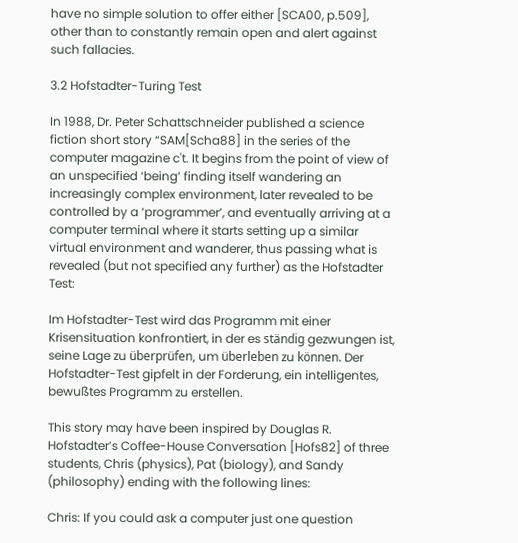have no simple solution to offer either [SCA00, p.509], other than to constantly remain open and alert against such fallacies.

3.2 Hofstadter-Turing Test

In 1988, Dr. Peter Schattschneider published a science fiction short story “SAM[Scha88] in the series of the computer magazine c't. It begins from the point of view of an unspecified ‘being’ finding itself wandering an increasingly complex environment, later revealed to be controlled by a ‘programmer’, and eventually arriving at a computer terminal where it starts setting up a similar virtual environment and wanderer, thus passing what is revealed (but not specified any further) as the Hofstadter Test:

Im Hofstadter-Test wird das Programm mit einer Krisensituation konfrontiert, in der es ständig gezwungen ist, seine Lage zu überprüfen, um überleben zu können. Der Hofstadter-Test gipfelt in der Forderung, ein intelligentes, bewußtes Programm zu erstellen.

This story may have been inspired by Douglas R. Hofstadter’s Coffee-House Conversation [Hofs82] of three students, Chris (physics), Pat (biology), and Sandy (philosophy) ending with the following lines:

Chris: If you could ask a computer just one question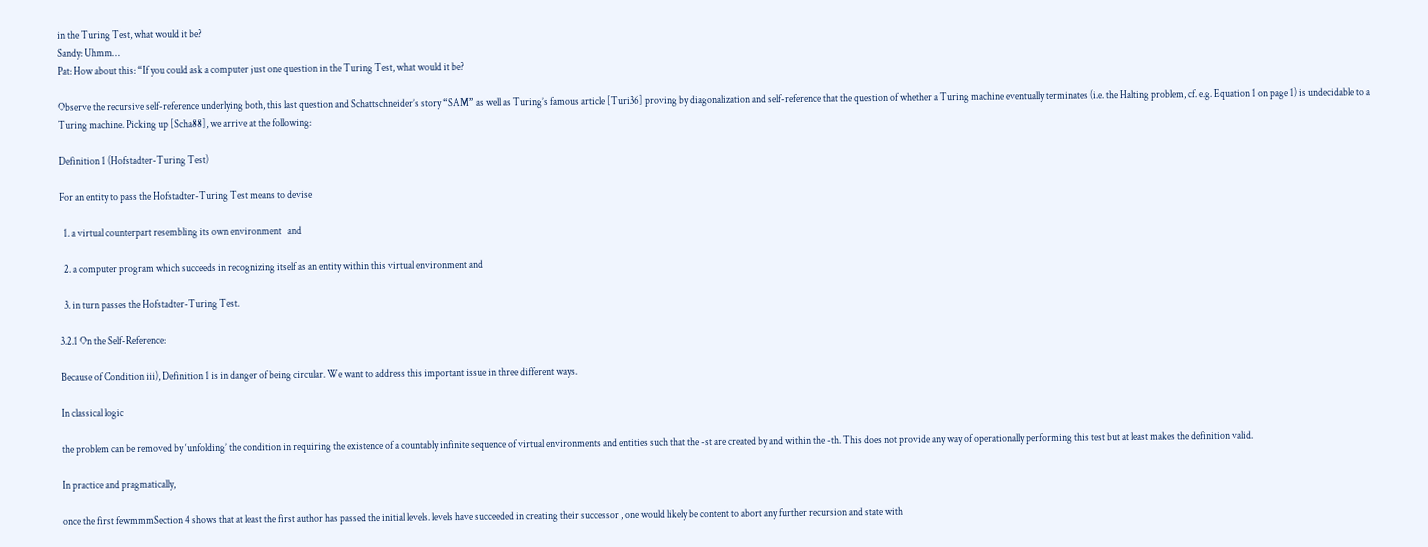in the Turing Test, what would it be?
Sandy: Uhmm…
Pat: How about this: “If you could ask a computer just one question in the Turing Test, what would it be?

Observe the recursive self-reference underlying both, this last question and Schattschneider’s story “SAM” as well as Turing’s famous article [Turi36] proving by diagonalization and self-reference that the question of whether a Turing machine eventually terminates (i.e. the Halting problem, cf. e.g. Equation 1 on page 1) is undecidable to a Turing machine. Picking up [Scha88], we arrive at the following:

Definition 1 (Hofstadter-Turing Test)

For an entity to pass the Hofstadter-Turing Test means to devise

  1. a virtual counterpart resembling its own environment   and

  2. a computer program which succeeds in recognizing itself as an entity within this virtual environment and

  3. in turn passes the Hofstadter-Turing Test.

3.2.1 On the Self-Reference:

Because of Condition iii), Definition 1 is in danger of being circular. We want to address this important issue in three different ways.

In classical logic

the problem can be removed by ‘unfolding’ the condition in requiring the existence of a countably infinite sequence of virtual environments and entities such that the -st are created by and within the -th. This does not provide any way of operationally performing this test but at least makes the definition valid.

In practice and pragmatically,

once the first fewmmmSection 4 shows that at least the first author has passed the initial levels. levels have succeeded in creating their successor , one would likely be content to abort any further recursion and state with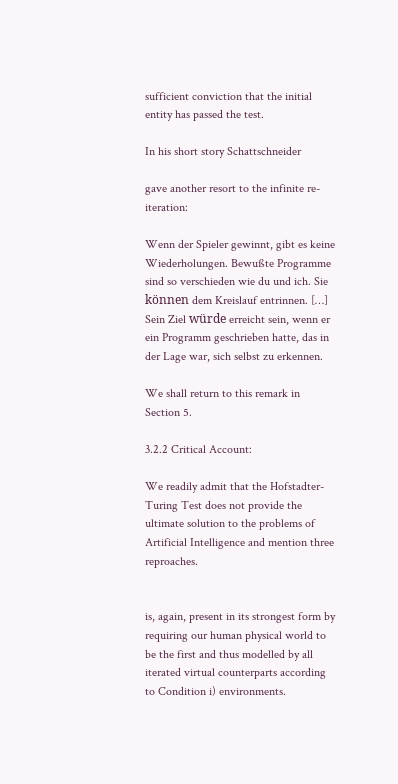sufficient conviction that the initial entity has passed the test.

In his short story Schattschneider

gave another resort to the infinite re-iteration:

Wenn der Spieler gewinnt, gibt es keine Wiederholungen. Bewußte Programme sind so verschieden wie du und ich. Sie können dem Kreislauf entrinnen. […] Sein Ziel würde erreicht sein, wenn er ein Programm geschrieben hatte, das in der Lage war, sich selbst zu erkennen.

We shall return to this remark in Section 5.

3.2.2 Critical Account:

We readily admit that the Hofstadter-Turing Test does not provide the ultimate solution to the problems of Artificial Intelligence and mention three reproaches.


is, again, present in its strongest form by requiring our human physical world to be the first and thus modelled by all iterated virtual counterparts according to Condition i) environments.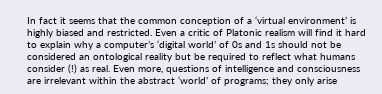In fact it seems that the common conception of a ‘virtual environment’ is highly biased and restricted. Even a critic of Platonic realism will find it hard to explain why a computer’s ‘digital world’ of 0s and 1s should not be considered an ontological reality but be required to reflect what humans consider (!) as real. Even more, questions of intelligence and consciousness are irrelevant within the abstract ‘world’ of programs; they only arise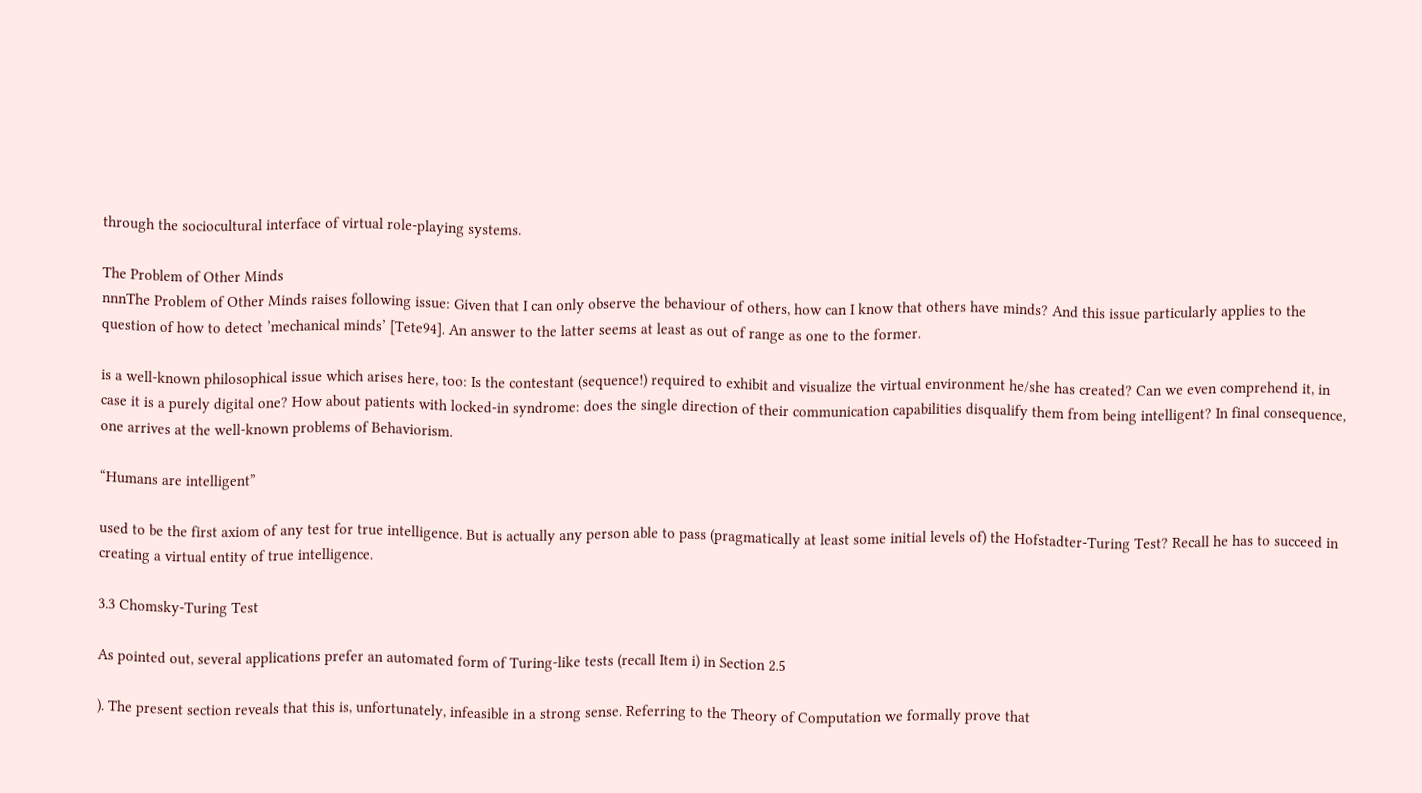through the sociocultural interface of virtual role-playing systems.

The Problem of Other Minds
nnnThe Problem of Other Minds raises following issue: Given that I can only observe the behaviour of others, how can I know that others have minds? And this issue particularly applies to the question of how to detect ’mechanical minds’ [Tete94]. An answer to the latter seems at least as out of range as one to the former.

is a well-known philosophical issue which arises here, too: Is the contestant (sequence!) required to exhibit and visualize the virtual environment he/she has created? Can we even comprehend it, in case it is a purely digital one? How about patients with locked-in syndrome: does the single direction of their communication capabilities disqualify them from being intelligent? In final consequence, one arrives at the well-known problems of Behaviorism.

“Humans are intelligent”

used to be the first axiom of any test for true intelligence. But is actually any person able to pass (pragmatically at least some initial levels of) the Hofstadter-Turing Test? Recall he has to succeed in creating a virtual entity of true intelligence.

3.3 Chomsky-Turing Test

As pointed out, several applications prefer an automated form of Turing-like tests (recall Item i) in Section 2.5

). The present section reveals that this is, unfortunately, infeasible in a strong sense. Referring to the Theory of Computation we formally prove that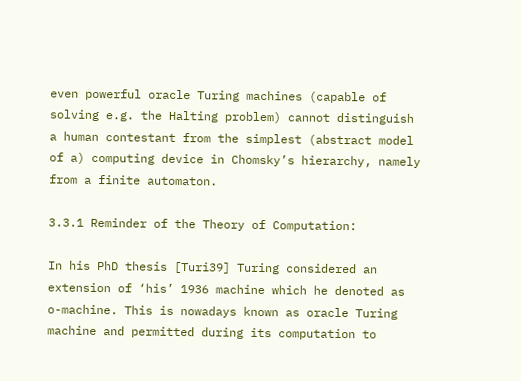even powerful oracle Turing machines (capable of solving e.g. the Halting problem) cannot distinguish a human contestant from the simplest (abstract model of a) computing device in Chomsky’s hierarchy, namely from a finite automaton.

3.3.1 Reminder of the Theory of Computation:

In his PhD thesis [Turi39] Turing considered an extension of ‘his’ 1936 machine which he denoted as o-machine. This is nowadays known as oracle Turing machine and permitted during its computation to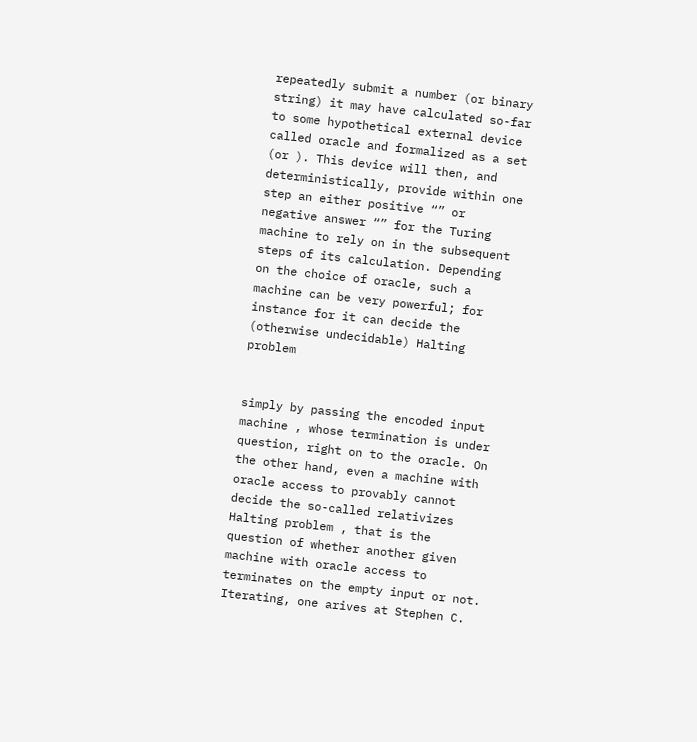repeatedly submit a number (or binary string) it may have calculated so-far to some hypothetical external device called oracle and formalized as a set (or ). This device will then, and deterministically, provide within one step an either positive “” or negative answer “” for the Turing machine to rely on in the subsequent steps of its calculation. Depending on the choice of oracle, such a machine can be very powerful; for instance for it can decide the (otherwise undecidable) Halting problem


simply by passing the encoded input machine , whose termination is under question, right on to the oracle. On the other hand, even a machine with oracle access to provably cannot decide the so-called relativizes Halting problem , that is the question of whether another given machine with oracle access to terminates on the empty input or not. Iterating, one arives at Stephen C.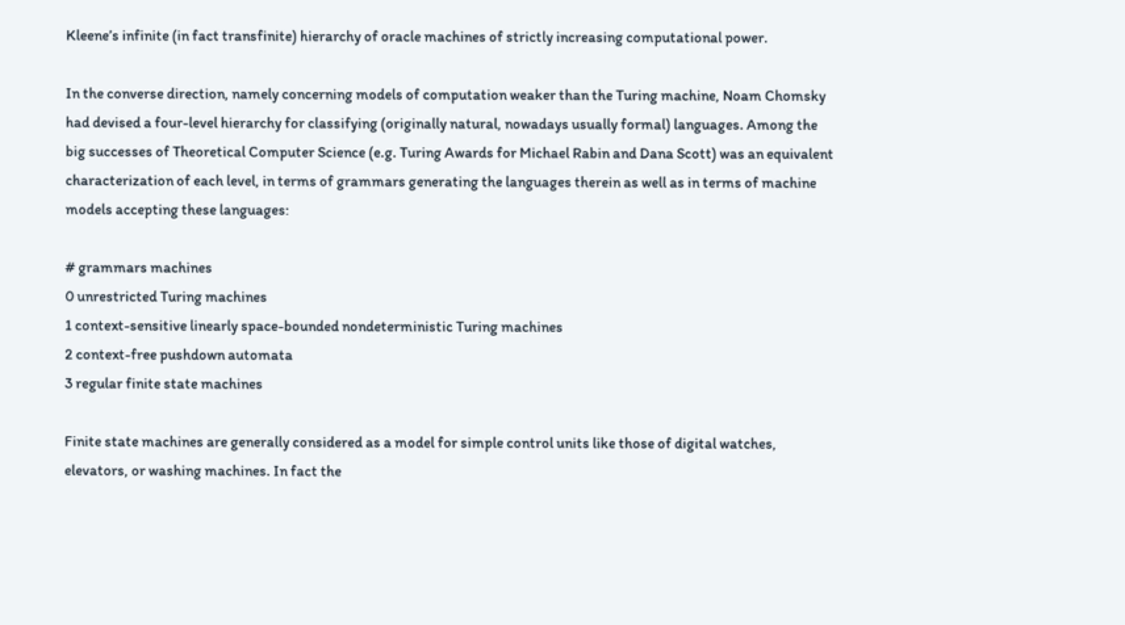Kleene’s infinite (in fact transfinite) hierarchy of oracle machines of strictly increasing computational power.

In the converse direction, namely concerning models of computation weaker than the Turing machine, Noam Chomsky had devised a four-level hierarchy for classifying (originally natural, nowadays usually formal) languages. Among the big successes of Theoretical Computer Science (e.g. Turing Awards for Michael Rabin and Dana Scott) was an equivalent characterization of each level, in terms of grammars generating the languages therein as well as in terms of machine models accepting these languages:

# grammars machines
0 unrestricted Turing machines
1 context-sensitive linearly space-bounded nondeterministic Turing machines
2 context-free pushdown automata
3 regular finite state machines

Finite state machines are generally considered as a model for simple control units like those of digital watches, elevators, or washing machines. In fact the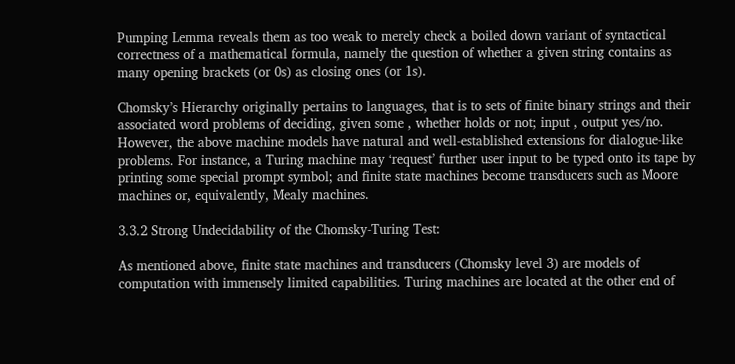Pumping Lemma reveals them as too weak to merely check a boiled down variant of syntactical correctness of a mathematical formula, namely the question of whether a given string contains as many opening brackets (or 0s) as closing ones (or 1s).

Chomsky’s Hierarchy originally pertains to languages, that is to sets of finite binary strings and their associated word problems of deciding, given some , whether holds or not; input , output yes/no. However, the above machine models have natural and well-established extensions for dialogue-like problems. For instance, a Turing machine may ‘request’ further user input to be typed onto its tape by printing some special prompt symbol; and finite state machines become transducers such as Moore machines or, equivalently, Mealy machines.

3.3.2 Strong Undecidability of the Chomsky-Turing Test:

As mentioned above, finite state machines and transducers (Chomsky level 3) are models of computation with immensely limited capabilities. Turing machines are located at the other end of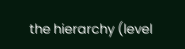the hierarchy (level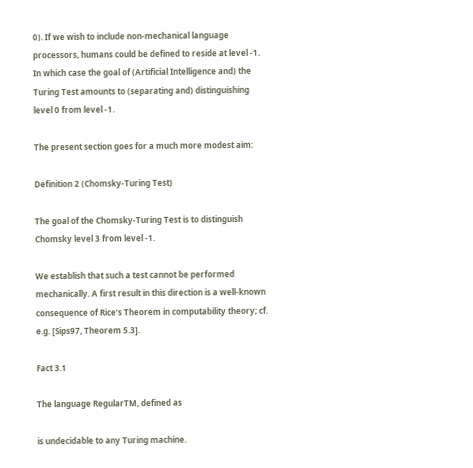0). If we wish to include non-mechanical language processors, humans could be defined to reside at level -1. In which case the goal of (Artificial Intelligence and) the Turing Test amounts to (separating and) distinguishing level 0 from level -1.

The present section goes for a much more modest aim:

Definition 2 (Chomsky-Turing Test)

The goal of the Chomsky-Turing Test is to distinguish Chomsky level 3 from level -1.

We establish that such a test cannot be performed mechanically. A first result in this direction is a well-known consequence of Rice’s Theorem in computability theory; cf. e.g. [Sips97, Theorem 5.3].

Fact 3.1

The language RegularTM, defined as

is undecidable to any Turing machine.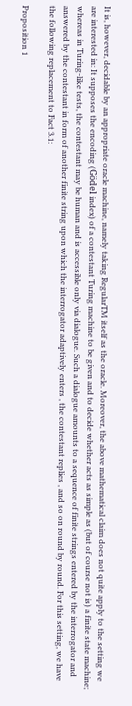It is, however, decidable by an appropriate oracle machine, namely taking RegularTM itself as the oracle. Moreover, the above mathematical claim does not quite apply to the setting we are interested in: It supposes the encoding (Gödel index) of a contestant Turing machine to be given and to decide whether acts as simple as (but of course not is) a finite state machine; whereas in Turing-like tests, the contestant may be human and is accessible only via dialogue. Such a dialogue amounts to a sequence of finite strings entered by the interrogator and answered by the contestant in form of another finite string upon which the interrogator adaptively enters , the contestant replies , and so on round by round. For this setting, we have the following replacement to Fact 3.1:

Proposition 1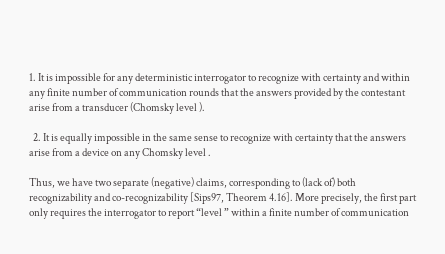1. It is impossible for any deterministic interrogator to recognize with certainty and within any finite number of communication rounds that the answers provided by the contestant arise from a transducer (Chomsky level ).

  2. It is equally impossible in the same sense to recognize with certainty that the answers arise from a device on any Chomsky level .

Thus, we have two separate (negative) claims, corresponding to (lack of) both recognizability and co-recognizability [Sips97, Theorem 4.16]. More precisely, the first part only requires the interrogator to report “level ” within a finite number of communication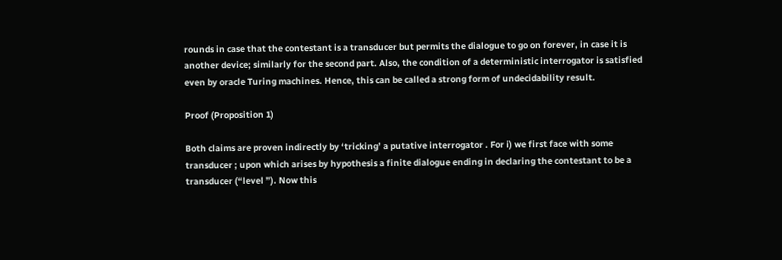rounds in case that the contestant is a transducer but permits the dialogue to go on forever, in case it is another device; similarly for the second part. Also, the condition of a deterministic interrogator is satisfied even by oracle Turing machines. Hence, this can be called a strong form of undecidability result.

Proof (Proposition 1)

Both claims are proven indirectly by ‘tricking’ a putative interrogator . For i) we first face with some transducer ; upon which arises by hypothesis a finite dialogue ending in declaring the contestant to be a transducer (“level ”). Now this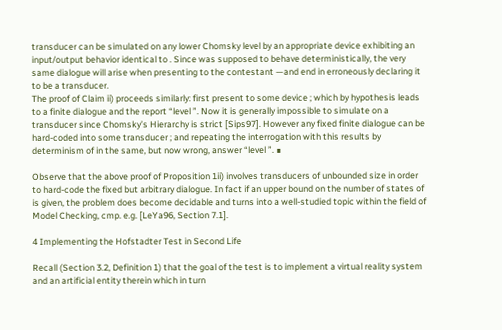transducer can be simulated on any lower Chomsky level by an appropriate device exhibiting an input/output behavior identical to . Since was supposed to behave deterministically, the very same dialogue will arise when presenting to the contestant —and end in erroneously declaring it to be a transducer.
The proof of Claim ii) proceeds similarly: first present to some device ; which by hypothesis leads to a finite dialogue and the report “level ”. Now it is generally impossible to simulate on a transducer since Chomsky’s Hierarchy is strict [Sips97]. However any fixed finite dialogue can be hard-coded into some transducer ; and repeating the interrogation with this results by determinism of in the same, but now wrong, answer “level ”. ∎

Observe that the above proof of Proposition 1ii) involves transducers of unbounded size in order to hard-code the fixed but arbitrary dialogue. In fact if an upper bound on the number of states of is given, the problem does become decidable and turns into a well-studied topic within the field of Model Checking, cmp. e.g. [LeYa96, Section 7.1].

4 Implementing the Hofstadter Test in Second Life

Recall (Section 3.2, Definition 1) that the goal of the test is to implement a virtual reality system and an artificial entity therein which in turn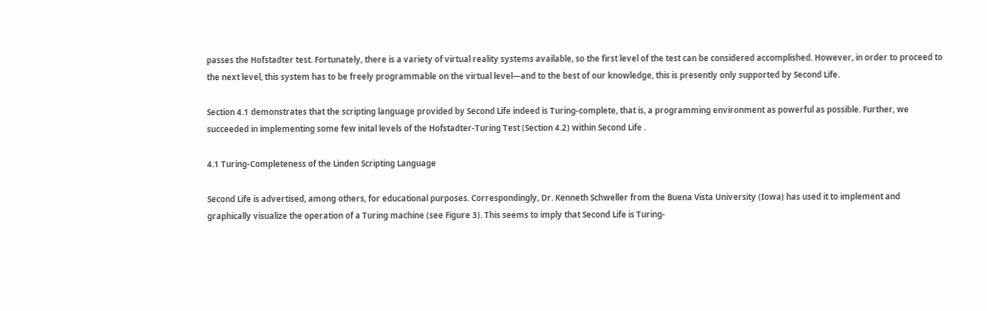passes the Hofstadter test. Fortunately, there is a variety of virtual reality systems available, so the first level of the test can be considered accomplished. However, in order to proceed to the next level, this system has to be freely programmable on the virtual level—and to the best of our knowledge, this is presently only supported by Second Life.

Section 4.1 demonstrates that the scripting language provided by Second Life indeed is Turing-complete, that is, a programming environment as powerful as possible. Further, we succeeded in implementing some few inital levels of the Hofstadter-Turing Test (Section 4.2) within Second Life .

4.1 Turing-Completeness of the Linden Scripting Language

Second Life is advertised, among others, for educational purposes. Correspondingly, Dr. Kenneth Schweller from the Buena Vista University (Iowa) has used it to implement and graphically visualize the operation of a Turing machine (see Figure 3). This seems to imply that Second Life is Turing-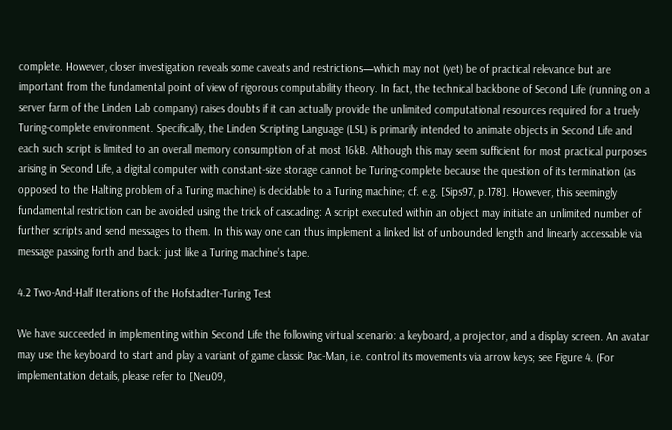complete. However, closer investigation reveals some caveats and restrictions—which may not (yet) be of practical relevance but are important from the fundamental point of view of rigorous computability theory. In fact, the technical backbone of Second Life (running on a server farm of the Linden Lab company) raises doubts if it can actually provide the unlimited computational resources required for a truely Turing-complete environment. Specifically, the Linden Scripting Language (LSL) is primarily intended to animate objects in Second Life and each such script is limited to an overall memory consumption of at most 16kB. Although this may seem sufficient for most practical purposes arising in Second Life, a digital computer with constant-size storage cannot be Turing-complete because the question of its termination (as opposed to the Halting problem of a Turing machine) is decidable to a Turing machine; cf. e.g. [Sips97, p.178]. However, this seemingly fundamental restriction can be avoided using the trick of cascading: A script executed within an object may initiate an unlimited number of further scripts and send messages to them. In this way one can thus implement a linked list of unbounded length and linearly accessable via message passing forth and back: just like a Turing machine’s tape.

4.2 Two-And-Half Iterations of the Hofstadter-Turing Test

We have succeeded in implementing within Second Life the following virtual scenario: a keyboard, a projector, and a display screen. An avatar may use the keyboard to start and play a variant of game classic Pac-Man, i.e. control its movements via arrow keys; see Figure 4. (For implementation details, please refer to [Neu09,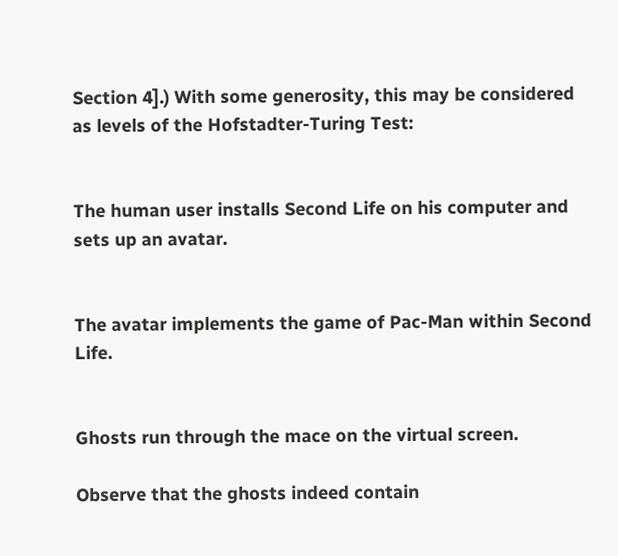Section 4].) With some generosity, this may be considered as levels of the Hofstadter-Turing Test:


The human user installs Second Life on his computer and sets up an avatar.


The avatar implements the game of Pac-Man within Second Life.


Ghosts run through the mace on the virtual screen.

Observe that the ghosts indeed contain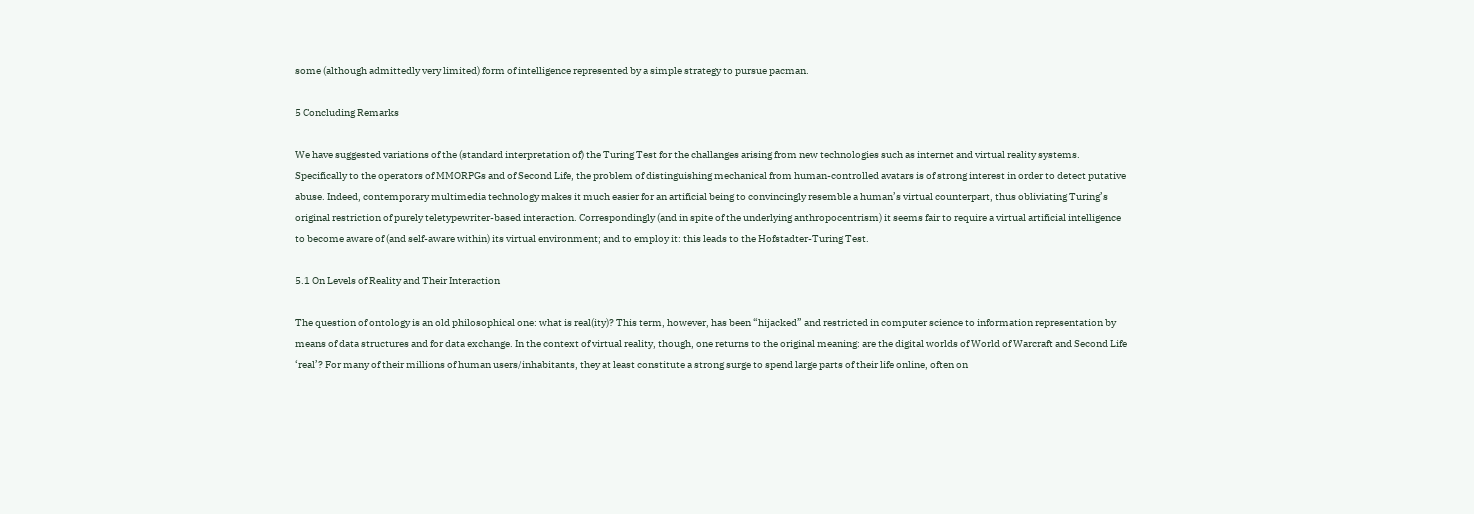some (although admittedly very limited) form of intelligence represented by a simple strategy to pursue pacman.

5 Concluding Remarks

We have suggested variations of the (standard interpretation of) the Turing Test for the challanges arising from new technologies such as internet and virtual reality systems. Specifically to the operators of MMORPGs and of Second Life, the problem of distinguishing mechanical from human-controlled avatars is of strong interest in order to detect putative abuse. Indeed, contemporary multimedia technology makes it much easier for an artificial being to convincingly resemble a human’s virtual counterpart, thus obliviating Turing’s original restriction of purely teletypewriter-based interaction. Correspondingly (and in spite of the underlying anthropocentrism) it seems fair to require a virtual artificial intelligence to become aware of (and self-aware within) its virtual environment; and to employ it: this leads to the Hofstadter-Turing Test.

5.1 On Levels of Reality and Their Interaction

The question of ontology is an old philosophical one: what is real(ity)? This term, however, has been “hijacked” and restricted in computer science to information representation by means of data structures and for data exchange. In the context of virtual reality, though, one returns to the original meaning: are the digital worlds of World of Warcraft and Second Life ‘real’? For many of their millions of human users/inhabitants, they at least constitute a strong surge to spend large parts of their life online, often on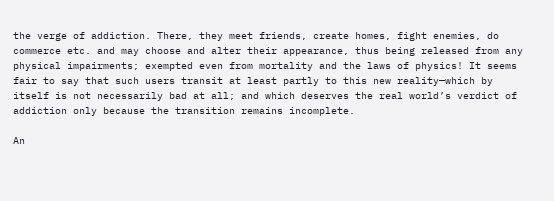the verge of addiction. There, they meet friends, create homes, fight enemies, do commerce etc. and may choose and alter their appearance, thus being released from any physical impairments; exempted even from mortality and the laws of physics! It seems fair to say that such users transit at least partly to this new reality—which by itself is not necessarily bad at all; and which deserves the real world’s verdict of addiction only because the transition remains incomplete.

An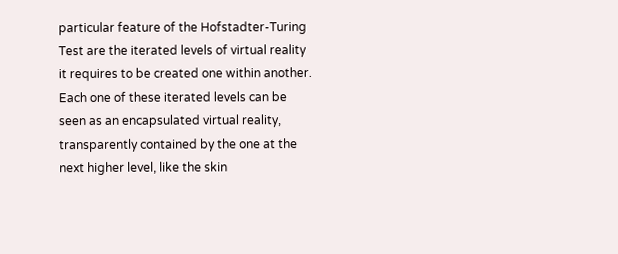particular feature of the Hofstadter-Turing Test are the iterated levels of virtual reality it requires to be created one within another. Each one of these iterated levels can be seen as an encapsulated virtual reality, transparently contained by the one at the next higher level, like the skin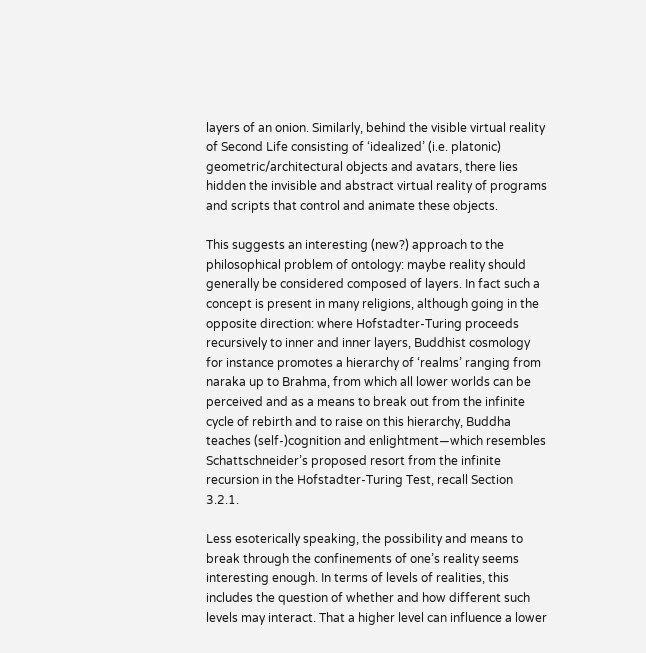layers of an onion. Similarly, behind the visible virtual reality of Second Life consisting of ‘idealized’ (i.e. platonic) geometric/architectural objects and avatars, there lies hidden the invisible and abstract virtual reality of programs and scripts that control and animate these objects.

This suggests an interesting (new?) approach to the philosophical problem of ontology: maybe reality should generally be considered composed of layers. In fact such a concept is present in many religions, although going in the opposite direction: where Hofstadter-Turing proceeds recursively to inner and inner layers, Buddhist cosmology for instance promotes a hierarchy of ‘realms’ ranging from naraka up to Brahma, from which all lower worlds can be perceived and as a means to break out from the infinite cycle of rebirth and to raise on this hierarchy, Buddha teaches (self-)cognition and enlightment—which resembles Schattschneider’s proposed resort from the infinite recursion in the Hofstadter-Turing Test, recall Section 3.2.1.

Less esoterically speaking, the possibility and means to break through the confinements of one’s reality seems interesting enough. In terms of levels of realities, this includes the question of whether and how different such levels may interact. That a higher level can influence a lower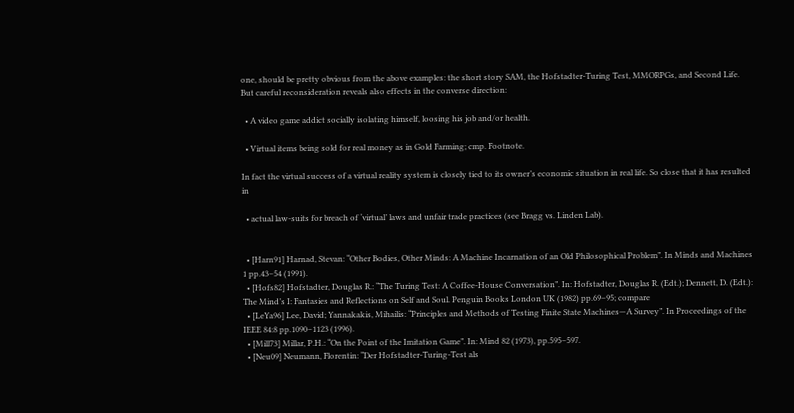one, should be pretty obvious from the above examples: the short story SAM, the Hofstadter-Turing Test, MMORPGs, and Second Life. But careful reconsideration reveals also effects in the converse direction:

  • A video game addict socially isolating himself, loosing his job and/or health.

  • Virtual items being sold for real money as in Gold Farming; cmp. Footnote.

In fact the virtual success of a virtual reality system is closely tied to its owner’s economic situation in real life. So close that it has resulted in

  • actual law-suits for breach of ‘virtual’ laws and unfair trade practices (see Bragg vs. Linden Lab).


  • [Harn91] Harnad, Stevan: “Other Bodies, Other Minds: A Machine Incarnation of an Old Philosophical Problem”. In Minds and Machines 1 pp.43–54 (1991).
  • [Hofs82] Hofstadter, Douglas R.: “The Turing Test: A Coffee-House Conversation”. In: Hofstadter, Douglas R. (Edt.); Dennett, D. (Edt.): The Mind’s I: Fantasies and Reflections on Self and Soul. Penguin Books London UK (1982) pp.69–95; compare
  • [LeYa96] Lee, David; Yannakakis, Mihailis: “Principles and Methods of Testing Finite State Machines—A Survey”. In Proceedings of the IEEE 84:8 pp.1090–1123 (1996).
  • [Mill73] Millar, P.H.: “On the Point of the Imitation Game”. In: Mind 82 (1973), pp.595–597.
  • [Neu09] Neumann, Florentin: “Der Hofstadter-Turing-Test als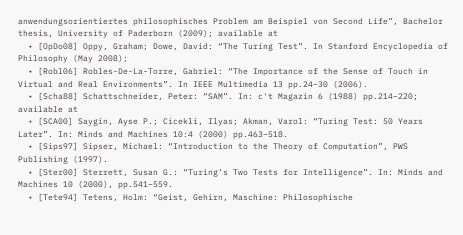anwendungsorientiertes philosophisches Problem am Beispiel von Second Life”, Bachelor thesis, University of Paderborn (2009); available at
  • [OpDo08] Oppy, Graham; Dowe, David: “The Turing Test”. In Stanford Encyclopedia of Philosophy (May 2008);
  • [Robl06] Robles-De-La-Torre, Gabriel: “The Importance of the Sense of Touch in Virtual and Real Environments”. In IEEE Multimedia 13 pp.24–30 (2006).
  • [Scha88] Schattschneider, Peter: “SAM”. In: c't Magazin 6 (1988) pp.214–220; available at
  • [SCA00] Saygin, Ayse P.; Cicekli, Ilyas; Akman, Varol: “Turing Test: 50 Years Later”. In: Minds and Machines 10:4 (2000) pp.463–518.
  • [Sips97] Sipser, Michael: “Introduction to the Theory of Computation”, PWS Publishing (1997).
  • [Ster00] Sterrett, Susan G.: “Turing’s Two Tests for Intelligence”. In: Minds and Machines 10 (2000), pp.541–559.
  • [Tete94] Tetens, Holm: “Geist, Gehirn, Maschine: Philosophische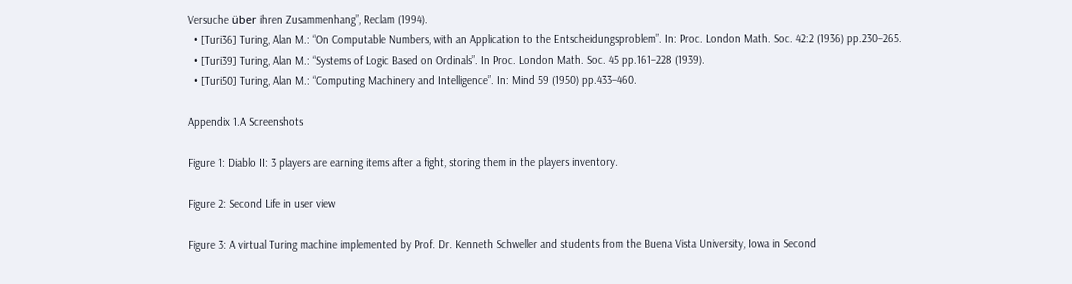Versuche über ihren Zusammenhang”, Reclam (1994).
  • [Turi36] Turing, Alan M.: “On Computable Numbers, with an Application to the Entscheidungsproblem”. In: Proc. London Math. Soc. 42:2 (1936) pp.230–265.
  • [Turi39] Turing, Alan M.: “Systems of Logic Based on Ordinals”. In Proc. London Math. Soc. 45 pp.161–228 (1939).
  • [Turi50] Turing, Alan M.: “Computing Machinery and Intelligence”. In: Mind 59 (1950) pp.433–460.

Appendix 1.A Screenshots

Figure 1: Diablo II: 3 players are earning items after a fight, storing them in the players inventory.

Figure 2: Second Life in user view

Figure 3: A virtual Turing machine implemented by Prof. Dr. Kenneth Schweller and students from the Buena Vista University, Iowa in Second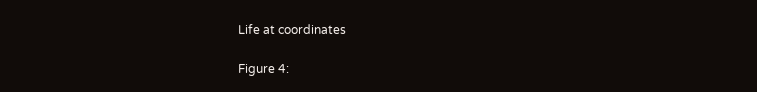Life at coordinates

Figure 4: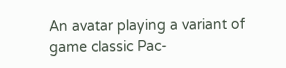An avatar playing a variant of game classic Pac-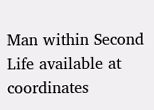Man within Second Life available at coordinates